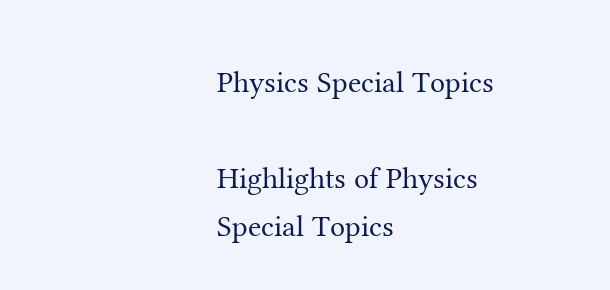Physics Special Topics

Highlights of Physics Special Topics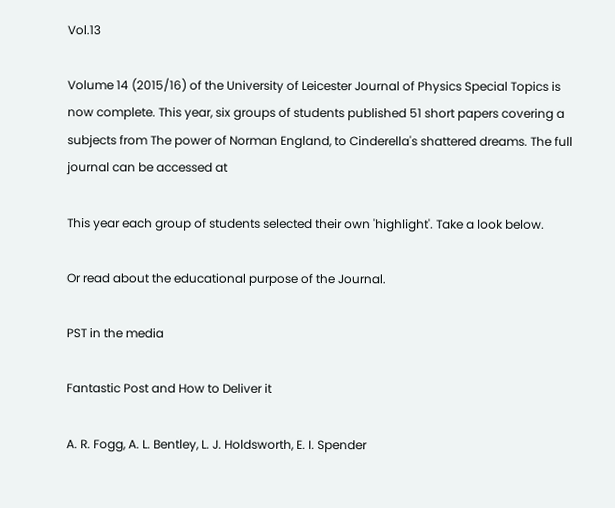Vol.13

Volume 14 (2015/16) of the University of Leicester Journal of Physics Special Topics is now complete. This year, six groups of students published 51 short papers covering a subjects from The power of Norman England, to Cinderella's shattered dreams. The full journal can be accessed at

This year each group of students selected their own 'highlight'. Take a look below.

Or read about the educational purpose of the Journal.

PST in the media

Fantastic Post and How to Deliver it

A. R. Fogg, A. L. Bentley, L. J. Holdsworth, E. I. Spender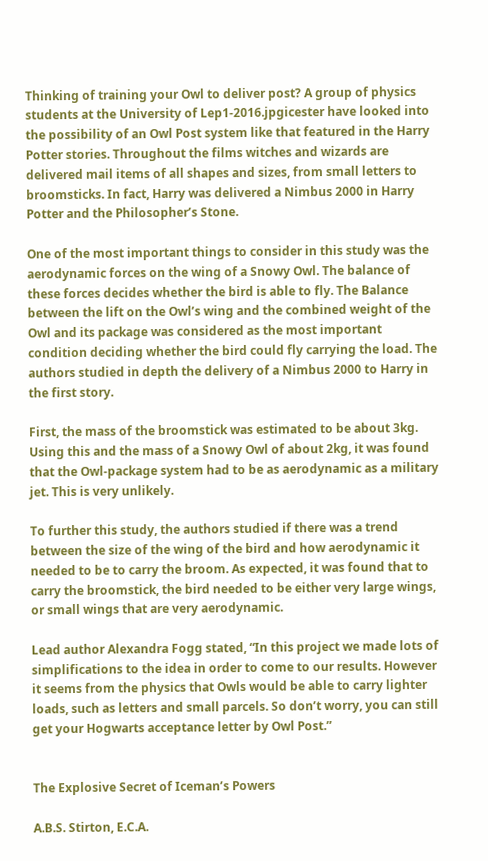Thinking of training your Owl to deliver post? A group of physics students at the University of Lep1-2016.jpgicester have looked into the possibility of an Owl Post system like that featured in the Harry Potter stories. Throughout the films witches and wizards are delivered mail items of all shapes and sizes, from small letters to broomsticks. In fact, Harry was delivered a Nimbus 2000 in Harry Potter and the Philosopher’s Stone.

One of the most important things to consider in this study was the aerodynamic forces on the wing of a Snowy Owl. The balance of these forces decides whether the bird is able to fly. The Balance between the lift on the Owl’s wing and the combined weight of the Owl and its package was considered as the most important condition deciding whether the bird could fly carrying the load. The authors studied in depth the delivery of a Nimbus 2000 to Harry in the first story.

First, the mass of the broomstick was estimated to be about 3kg. Using this and the mass of a Snowy Owl of about 2kg, it was found that the Owl-package system had to be as aerodynamic as a military jet. This is very unlikely.

To further this study, the authors studied if there was a trend between the size of the wing of the bird and how aerodynamic it needed to be to carry the broom. As expected, it was found that to carry the broomstick, the bird needed to be either very large wings, or small wings that are very aerodynamic.

Lead author Alexandra Fogg stated, “In this project we made lots of simplifications to the idea in order to come to our results. However it seems from the physics that Owls would be able to carry lighter loads, such as letters and small parcels. So don’t worry, you can still get your Hogwarts acceptance letter by Owl Post.”


The Explosive Secret of Iceman’s Powers

A.B.S. Stirton, E.C.A.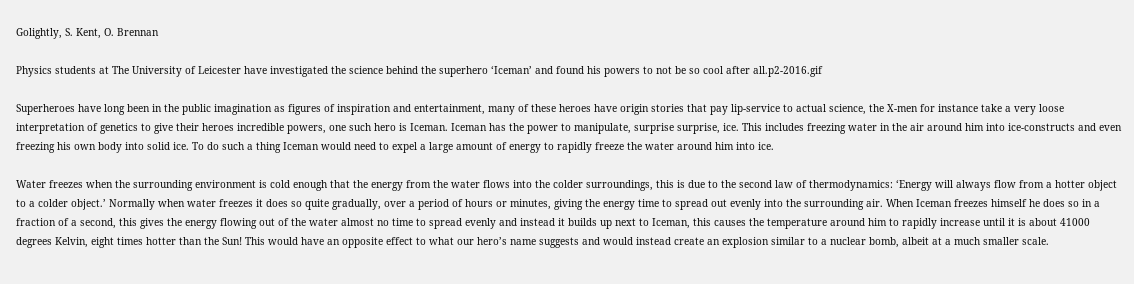Golightly, S. Kent, O. Brennan

Physics students at The University of Leicester have investigated the science behind the superhero ‘Iceman’ and found his powers to not be so cool after all.p2-2016.gif

Superheroes have long been in the public imagination as figures of inspiration and entertainment, many of these heroes have origin stories that pay lip-service to actual science, the X-men for instance take a very loose interpretation of genetics to give their heroes incredible powers, one such hero is Iceman. Iceman has the power to manipulate, surprise surprise, ice. This includes freezing water in the air around him into ice-constructs and even freezing his own body into solid ice. To do such a thing Iceman would need to expel a large amount of energy to rapidly freeze the water around him into ice.

Water freezes when the surrounding environment is cold enough that the energy from the water flows into the colder surroundings, this is due to the second law of thermodynamics: ‘Energy will always flow from a hotter object to a colder object.’ Normally when water freezes it does so quite gradually, over a period of hours or minutes, giving the energy time to spread out evenly into the surrounding air. When Iceman freezes himself he does so in a fraction of a second, this gives the energy flowing out of the water almost no time to spread evenly and instead it builds up next to Iceman, this causes the temperature around him to rapidly increase until it is about 41000 degrees Kelvin, eight times hotter than the Sun! This would have an opposite effect to what our hero’s name suggests and would instead create an explosion similar to a nuclear bomb, albeit at a much smaller scale.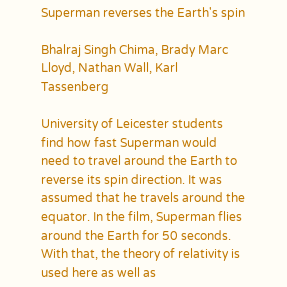Superman reverses the Earth's spin

Bhalraj Singh Chima, Brady Marc Lloyd, Nathan Wall, Karl Tassenberg

University of Leicester students find how fast Superman would need to travel around the Earth to reverse its spin direction. It was assumed that he travels around the equator. In the film, Superman flies around the Earth for 50 seconds. With that, the theory of relativity is used here as well as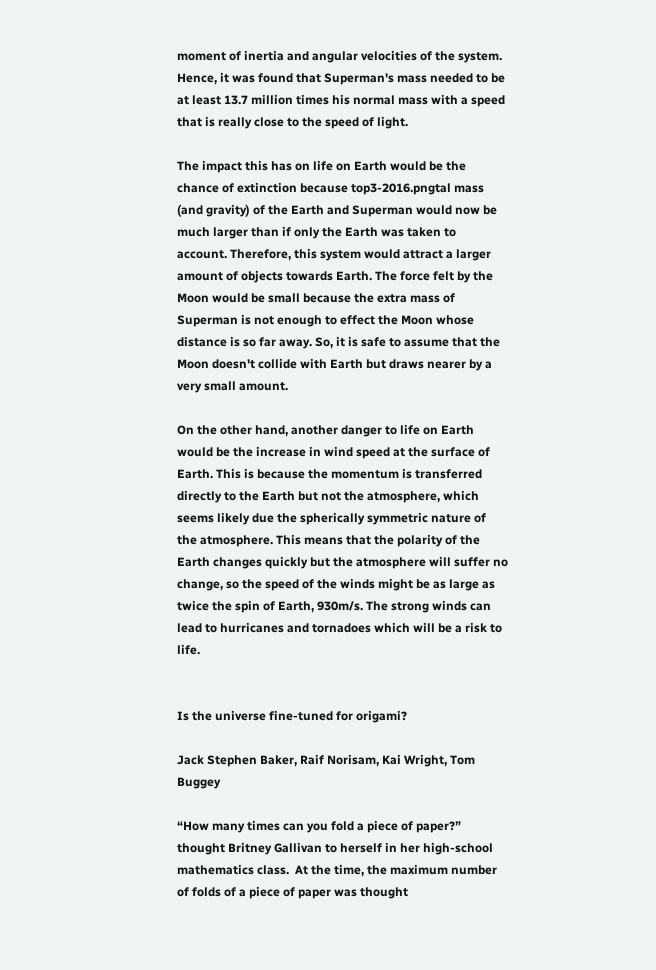moment of inertia and angular velocities of the system. Hence, it was found that Superman's mass needed to be at least 13.7 million times his normal mass with a speed that is really close to the speed of light.

The impact this has on life on Earth would be the chance of extinction because top3-2016.pngtal mass (and gravity) of the Earth and Superman would now be much larger than if only the Earth was taken to account. Therefore, this system would attract a larger amount of objects towards Earth. The force felt by the Moon would be small because the extra mass of Superman is not enough to effect the Moon whose distance is so far away. So, it is safe to assume that the Moon doesn't collide with Earth but draws nearer by a very small amount.

On the other hand, another danger to life on Earth would be the increase in wind speed at the surface of Earth. This is because the momentum is transferred directly to the Earth but not the atmosphere, which seems likely due the spherically symmetric nature of the atmosphere. This means that the polarity of the Earth changes quickly but the atmosphere will suffer no change, so the speed of the winds might be as large as twice the spin of Earth, 930m/s. The strong winds can lead to hurricanes and tornadoes which will be a risk to life.


Is the universe fine-tuned for origami?

Jack Stephen Baker, Raif Norisam, Kai Wright, Tom Buggey

“How many times can you fold a piece of paper?” thought Britney Gallivan to herself in her high-school mathematics class.  At the time, the maximum number of folds of a piece of paper was thought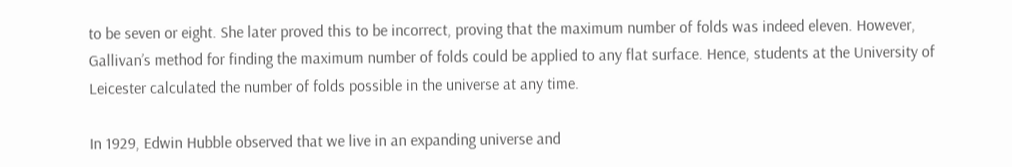to be seven or eight. She later proved this to be incorrect, proving that the maximum number of folds was indeed eleven. However, Gallivan’s method for finding the maximum number of folds could be applied to any flat surface. Hence, students at the University of Leicester calculated the number of folds possible in the universe at any time.

In 1929, Edwin Hubble observed that we live in an expanding universe and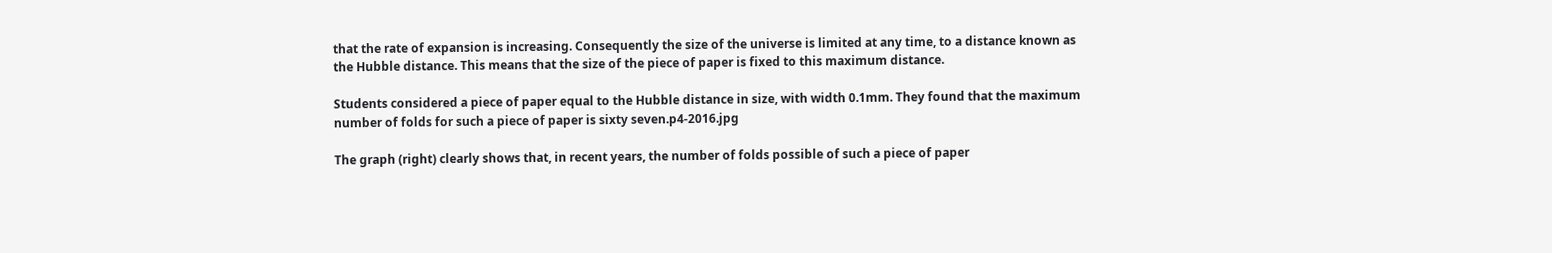that the rate of expansion is increasing. Consequently the size of the universe is limited at any time, to a distance known as the Hubble distance. This means that the size of the piece of paper is fixed to this maximum distance.

Students considered a piece of paper equal to the Hubble distance in size, with width 0.1mm. They found that the maximum number of folds for such a piece of paper is sixty seven.p4-2016.jpg

The graph (right) clearly shows that, in recent years, the number of folds possible of such a piece of paper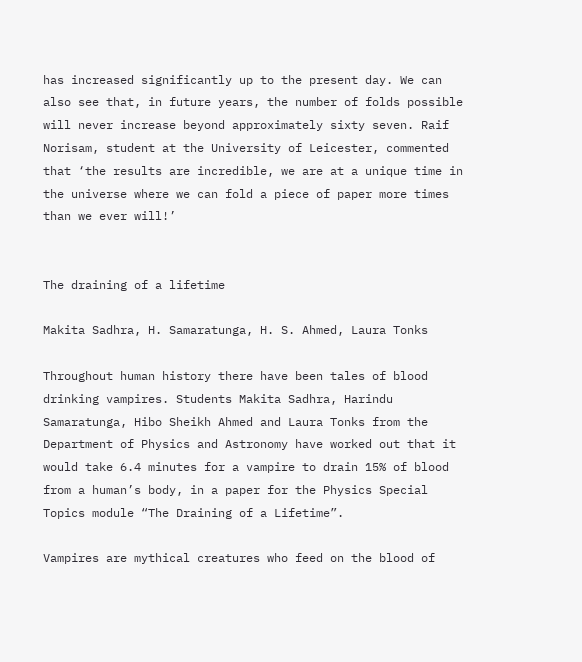has increased significantly up to the present day. We can also see that, in future years, the number of folds possible will never increase beyond approximately sixty seven. Raif Norisam, student at the University of Leicester, commented that ‘the results are incredible, we are at a unique time in the universe where we can fold a piece of paper more times than we ever will!’


The draining of a lifetime

Makita Sadhra, H. Samaratunga, H. S. Ahmed, Laura Tonks

Throughout human history there have been tales of blood drinking vampires. Students Makita Sadhra, Harindu Samaratunga, Hibo Sheikh Ahmed and Laura Tonks from the Department of Physics and Astronomy have worked out that it would take 6.4 minutes for a vampire to drain 15% of blood from a human’s body, in a paper for the Physics Special Topics module “The Draining of a Lifetime”.

Vampires are mythical creatures who feed on the blood of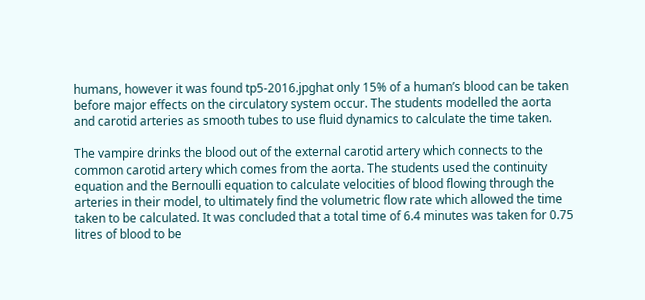humans, however it was found tp5-2016.jpghat only 15% of a human’s blood can be taken before major effects on the circulatory system occur. The students modelled the aorta and carotid arteries as smooth tubes to use fluid dynamics to calculate the time taken.

The vampire drinks the blood out of the external carotid artery which connects to the common carotid artery which comes from the aorta. The students used the continuity equation and the Bernoulli equation to calculate velocities of blood flowing through the arteries in their model, to ultimately find the volumetric flow rate which allowed the time taken to be calculated. It was concluded that a total time of 6.4 minutes was taken for 0.75 litres of blood to be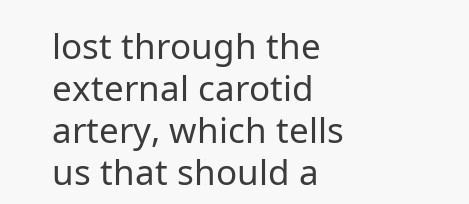lost through the external carotid artery, which tells us that should a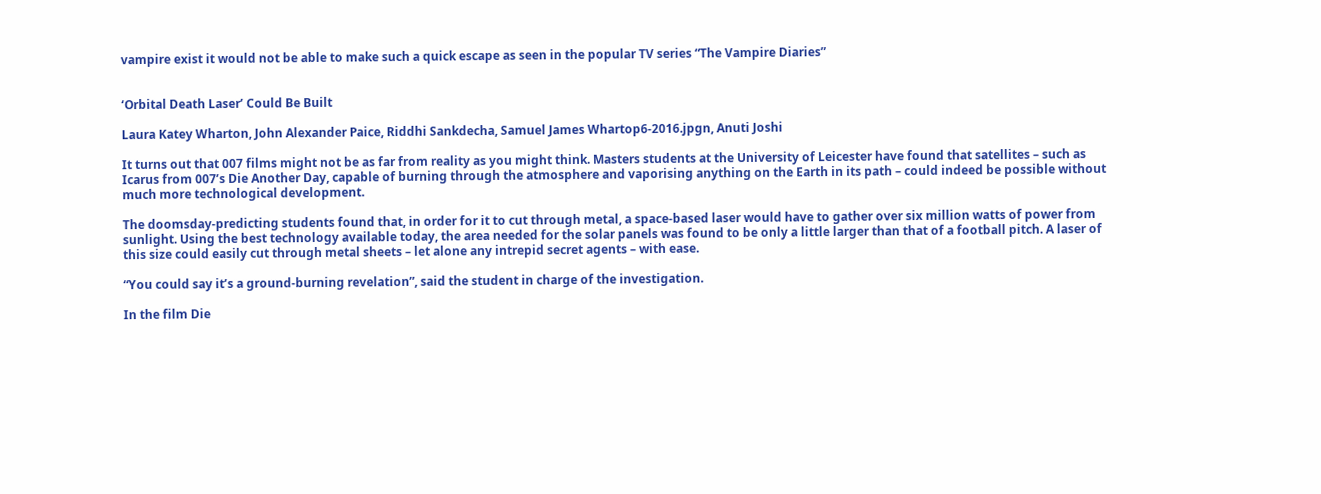vampire exist it would not be able to make such a quick escape as seen in the popular TV series “The Vampire Diaries”


‘Orbital Death Laser’ Could Be Built

Laura Katey Wharton, John Alexander Paice, Riddhi Sankdecha, Samuel James Whartop6-2016.jpgn, Anuti Joshi

It turns out that 007 films might not be as far from reality as you might think. Masters students at the University of Leicester have found that satellites – such as Icarus from 007’s Die Another Day, capable of burning through the atmosphere and vaporising anything on the Earth in its path – could indeed be possible without much more technological development.

The doomsday-predicting students found that, in order for it to cut through metal, a space-based laser would have to gather over six million watts of power from sunlight. Using the best technology available today, the area needed for the solar panels was found to be only a little larger than that of a football pitch. A laser of this size could easily cut through metal sheets – let alone any intrepid secret agents – with ease.

“You could say it’s a ground-burning revelation”, said the student in charge of the investigation.

In the film Die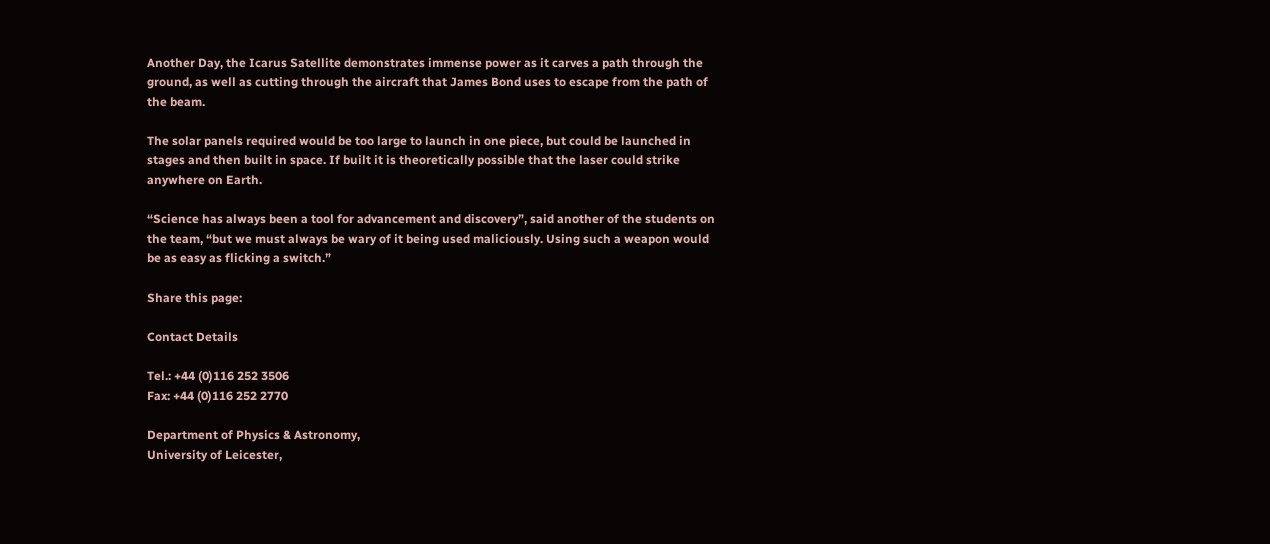Another Day, the Icarus Satellite demonstrates immense power as it carves a path through the ground, as well as cutting through the aircraft that James Bond uses to escape from the path of the beam.

The solar panels required would be too large to launch in one piece, but could be launched in stages and then built in space. If built it is theoretically possible that the laser could strike anywhere on Earth.

“Science has always been a tool for advancement and discovery”, said another of the students on the team, “but we must always be wary of it being used maliciously. Using such a weapon would be as easy as flicking a switch.”

Share this page:

Contact Details

Tel.: +44 (0)116 252 3506
Fax: +44 (0)116 252 2770

Department of Physics & Astronomy,
University of Leicester,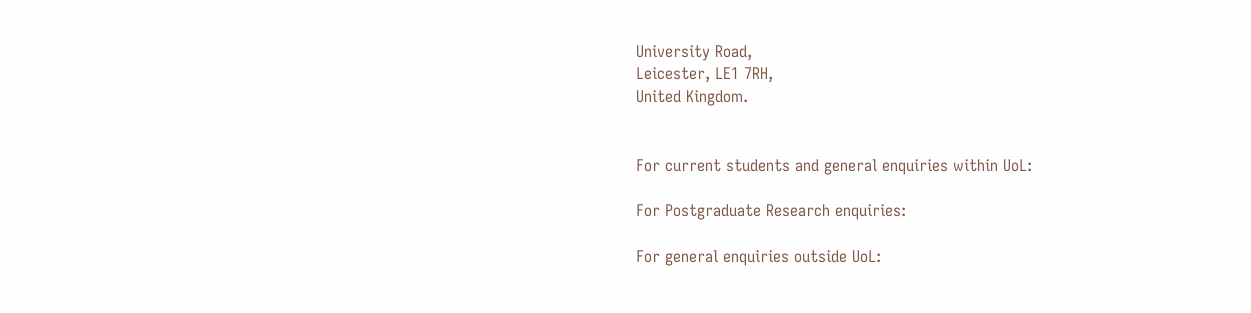University Road,
Leicester, LE1 7RH,
United Kingdom.


For current students and general enquiries within UoL:

For Postgraduate Research enquiries:

For general enquiries outside UoL: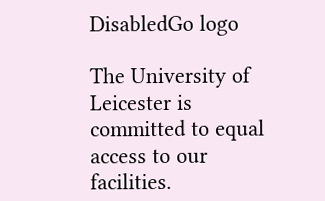DisabledGo logo

The University of Leicester is committed to equal access to our facilities.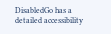DisabledGo has a detailed accessibility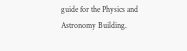guide for the Physics and Astronomy Building.